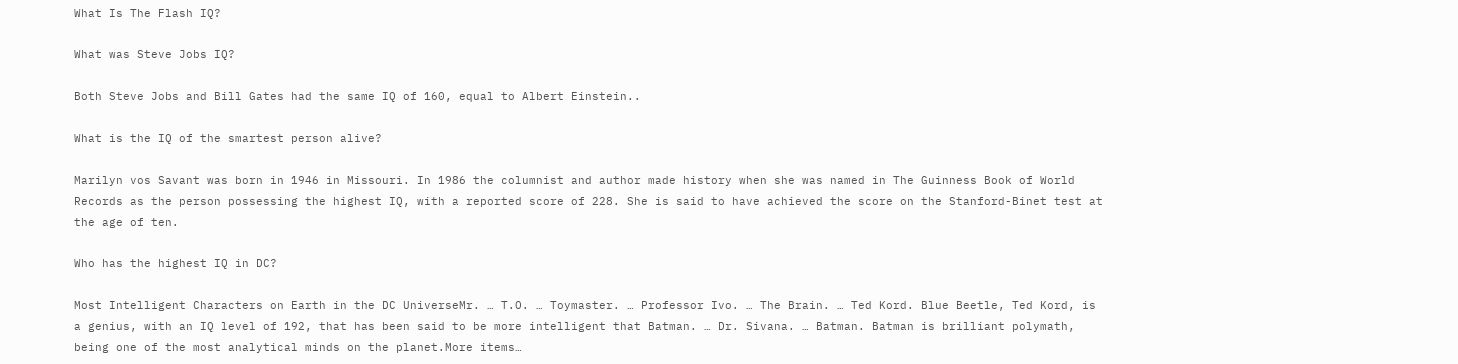What Is The Flash IQ?

What was Steve Jobs IQ?

Both Steve Jobs and Bill Gates had the same IQ of 160, equal to Albert Einstein..

What is the IQ of the smartest person alive?

Marilyn vos Savant was born in 1946 in Missouri. In 1986 the columnist and author made history when she was named in The Guinness Book of World Records as the person possessing the highest IQ, with a reported score of 228. She is said to have achieved the score on the Stanford-Binet test at the age of ten.

Who has the highest IQ in DC?

Most Intelligent Characters on Earth in the DC UniverseMr. … T.O. … Toymaster. … Professor Ivo. … The Brain. … Ted Kord. Blue Beetle, Ted Kord, is a genius, with an IQ level of 192, that has been said to be more intelligent that Batman. … Dr. Sivana. … Batman. Batman is brilliant polymath, being one of the most analytical minds on the planet.More items…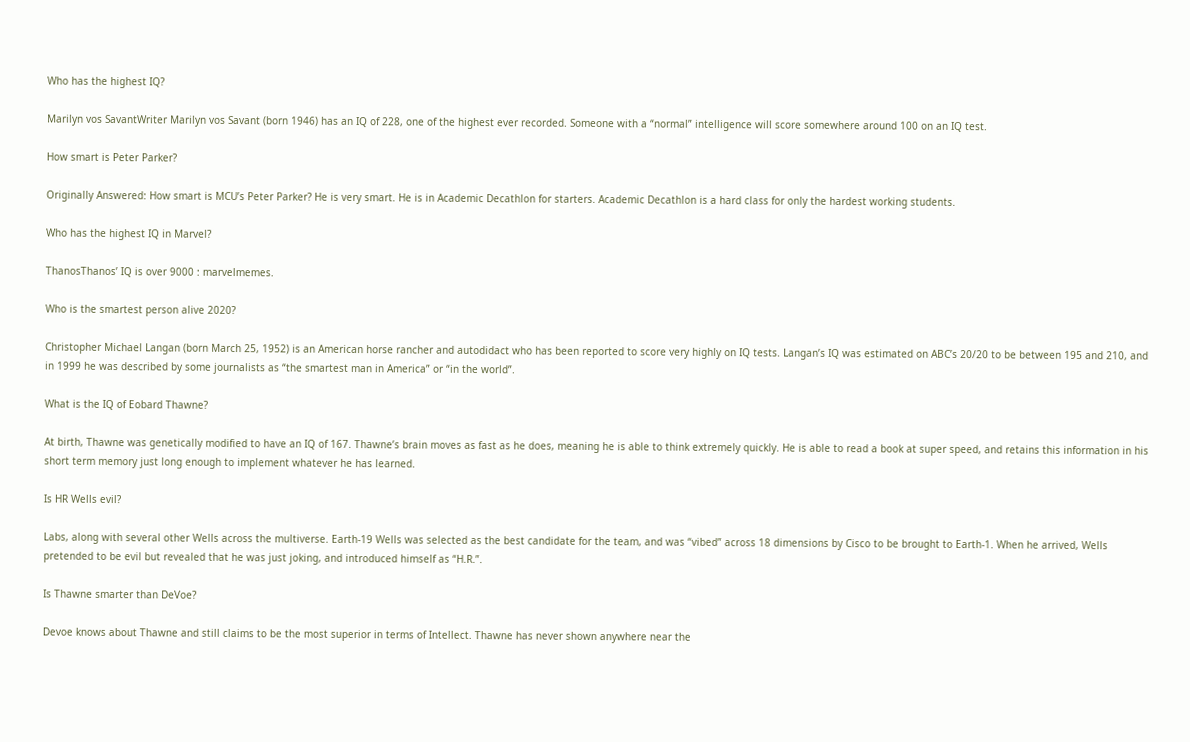Who has the highest IQ?

Marilyn vos SavantWriter Marilyn vos Savant (born 1946) has an IQ of 228, one of the highest ever recorded. Someone with a “normal” intelligence will score somewhere around 100 on an IQ test.

How smart is Peter Parker?

Originally Answered: How smart is MCU’s Peter Parker? He is very smart. He is in Academic Decathlon for starters. Academic Decathlon is a hard class for only the hardest working students.

Who has the highest IQ in Marvel?

ThanosThanos’ IQ is over 9000 : marvelmemes.

Who is the smartest person alive 2020?

Christopher Michael Langan (born March 25, 1952) is an American horse rancher and autodidact who has been reported to score very highly on IQ tests. Langan’s IQ was estimated on ABC’s 20/20 to be between 195 and 210, and in 1999 he was described by some journalists as “the smartest man in America” or “in the world”.

What is the IQ of Eobard Thawne?

At birth, Thawne was genetically modified to have an IQ of 167. Thawne’s brain moves as fast as he does, meaning he is able to think extremely quickly. He is able to read a book at super speed, and retains this information in his short term memory just long enough to implement whatever he has learned.

Is HR Wells evil?

Labs, along with several other Wells across the multiverse. Earth-19 Wells was selected as the best candidate for the team, and was “vibed” across 18 dimensions by Cisco to be brought to Earth-1. When he arrived, Wells pretended to be evil but revealed that he was just joking, and introduced himself as “H.R.”.

Is Thawne smarter than DeVoe?

Devoe knows about Thawne and still claims to be the most superior in terms of Intellect. Thawne has never shown anywhere near the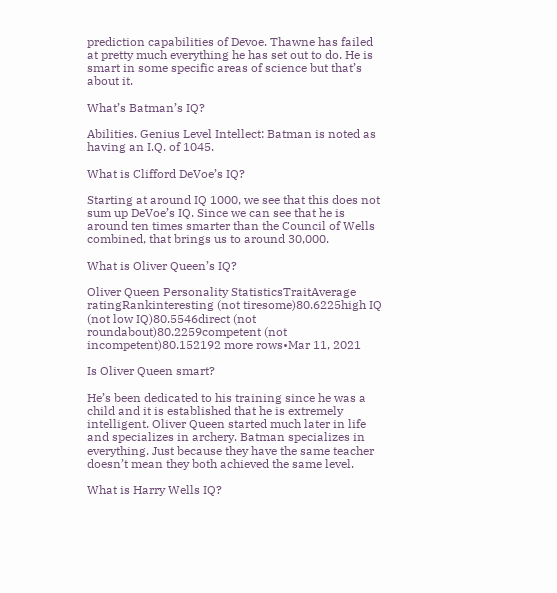prediction capabilities of Devoe. Thawne has failed at pretty much everything he has set out to do. He is smart in some specific areas of science but that’s about it.

What’s Batman’s IQ?

Abilities. Genius Level Intellect: Batman is noted as having an I.Q. of 1045.

What is Clifford DeVoe’s IQ?

Starting at around IQ 1000, we see that this does not sum up DeVoe’s IQ. Since we can see that he is around ten times smarter than the Council of Wells combined, that brings us to around 30,000.

What is Oliver Queen’s IQ?

Oliver Queen Personality StatisticsTraitAverage ratingRankinteresting (not tiresome)80.6225high IQ (not low IQ)80.5546direct (not roundabout)80.2259competent (not incompetent)80.152192 more rows•Mar 11, 2021

Is Oliver Queen smart?

He’s been dedicated to his training since he was a child and it is established that he is extremely intelligent. Oliver Queen started much later in life and specializes in archery. Batman specializes in everything. Just because they have the same teacher doesn’t mean they both achieved the same level.

What is Harry Wells IQ?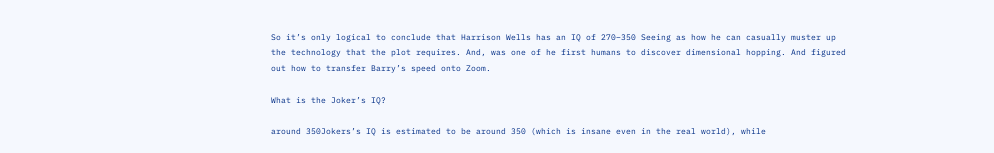So it’s only logical to conclude that Harrison Wells has an IQ of 270–350 Seeing as how he can casually muster up the technology that the plot requires. And, was one of he first humans to discover dimensional hopping. And figured out how to transfer Barry’s speed onto Zoom.

What is the Joker’s IQ?

around 350Jokers’s IQ is estimated to be around 350 (which is insane even in the real world), while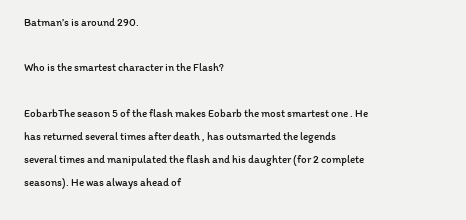Batman’s is around 290.

Who is the smartest character in the Flash?

EobarbThe season 5 of the flash makes Eobarb the most smartest one . He has returned several times after death , has outsmarted the legends several times and manipulated the flash and his daughter (for 2 complete seasons). He was always ahead of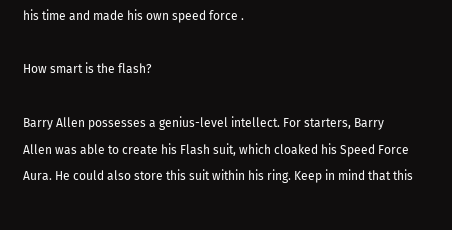his time and made his own speed force .

How smart is the flash?

Barry Allen possesses a genius-level intellect. For starters, Barry Allen was able to create his Flash suit, which cloaked his Speed Force Aura. He could also store this suit within his ring. Keep in mind that this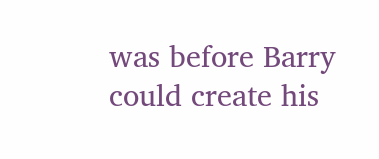was before Barry could create his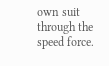own suit through the speed force.